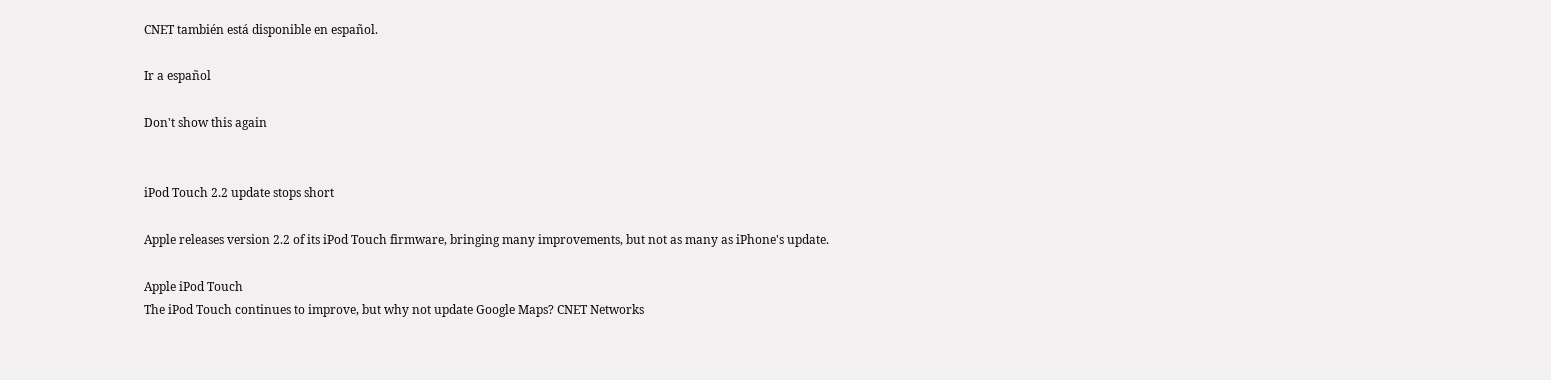CNET también está disponible en español.

Ir a español

Don't show this again


iPod Touch 2.2 update stops short

Apple releases version 2.2 of its iPod Touch firmware, bringing many improvements, but not as many as iPhone's update.

Apple iPod Touch
The iPod Touch continues to improve, but why not update Google Maps? CNET Networks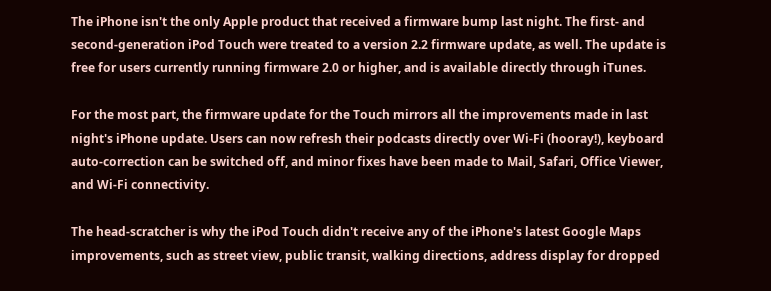The iPhone isn't the only Apple product that received a firmware bump last night. The first- and second-generation iPod Touch were treated to a version 2.2 firmware update, as well. The update is free for users currently running firmware 2.0 or higher, and is available directly through iTunes.

For the most part, the firmware update for the Touch mirrors all the improvements made in last night's iPhone update. Users can now refresh their podcasts directly over Wi-Fi (hooray!), keyboard auto-correction can be switched off, and minor fixes have been made to Mail, Safari, Office Viewer, and Wi-Fi connectivity.

The head-scratcher is why the iPod Touch didn't receive any of the iPhone's latest Google Maps improvements, such as street view, public transit, walking directions, address display for dropped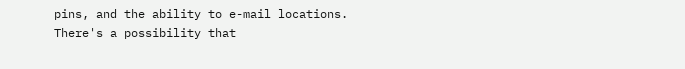pins, and the ability to e-mail locations. There's a possibility that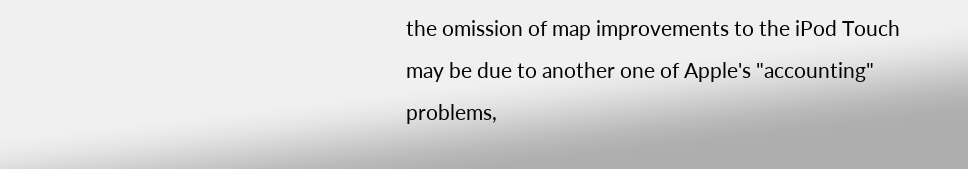the omission of map improvements to the iPod Touch may be due to another one of Apple's "accounting" problems,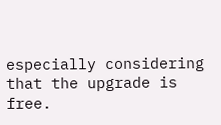especially considering that the upgrade is free.